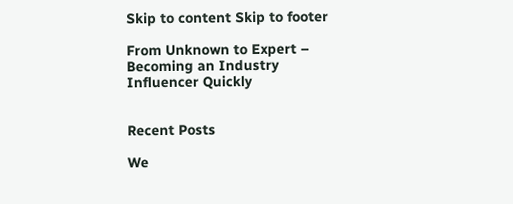Skip to content Skip to footer

From Unknown to Expert – Becoming an Industry Influencer Quickly


Recent Posts

We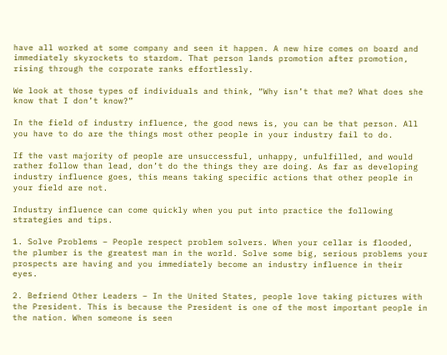have all worked at some company and seen it happen. A new hire comes on board and immediately skyrockets to stardom. That person lands promotion after promotion, rising through the corporate ranks effortlessly.

We look at those types of individuals and think, “Why isn’t that me? What does she know that I don’t know?”

In the field of industry influence, the good news is, you can be that person. All you have to do are the things most other people in your industry fail to do.

If the vast majority of people are unsuccessful, unhappy, unfulfilled, and would rather follow than lead, don’t do the things they are doing. As far as developing industry influence goes, this means taking specific actions that other people in your field are not.

Industry influence can come quickly when you put into practice the following strategies and tips.

1. Solve Problems – People respect problem solvers. When your cellar is flooded, the plumber is the greatest man in the world. Solve some big, serious problems your prospects are having and you immediately become an industry influence in their eyes.

2. Befriend Other Leaders – In the United States, people love taking pictures with the President. This is because the President is one of the most important people in the nation. When someone is seen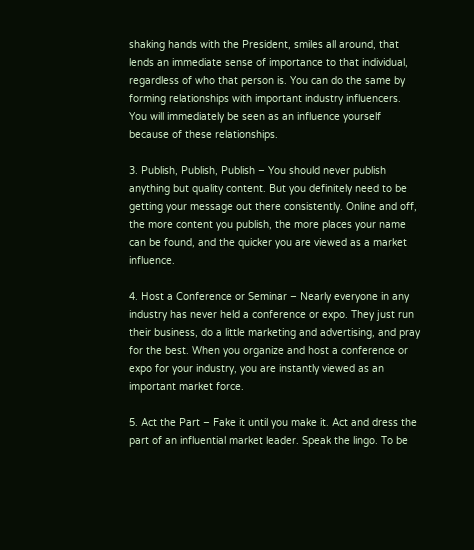shaking hands with the President, smiles all around, that lends an immediate sense of importance to that individual, regardless of who that person is. You can do the same by forming relationships with important industry influencers. You will immediately be seen as an influence yourself because of these relationships.

3. Publish, Publish, Publish – You should never publish anything but quality content. But you definitely need to be getting your message out there consistently. Online and off, the more content you publish, the more places your name can be found, and the quicker you are viewed as a market influence.

4. Host a Conference or Seminar – Nearly everyone in any industry has never held a conference or expo. They just run their business, do a little marketing and advertising, and pray for the best. When you organize and host a conference or expo for your industry, you are instantly viewed as an important market force.

5. Act the Part – Fake it until you make it. Act and dress the part of an influential market leader. Speak the lingo. To be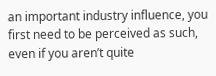an important industry influence, you first need to be perceived as such, even if you aren’t quite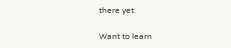there yet.

Want to learn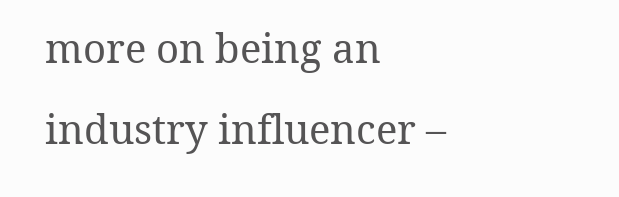more on being an industry influencer –